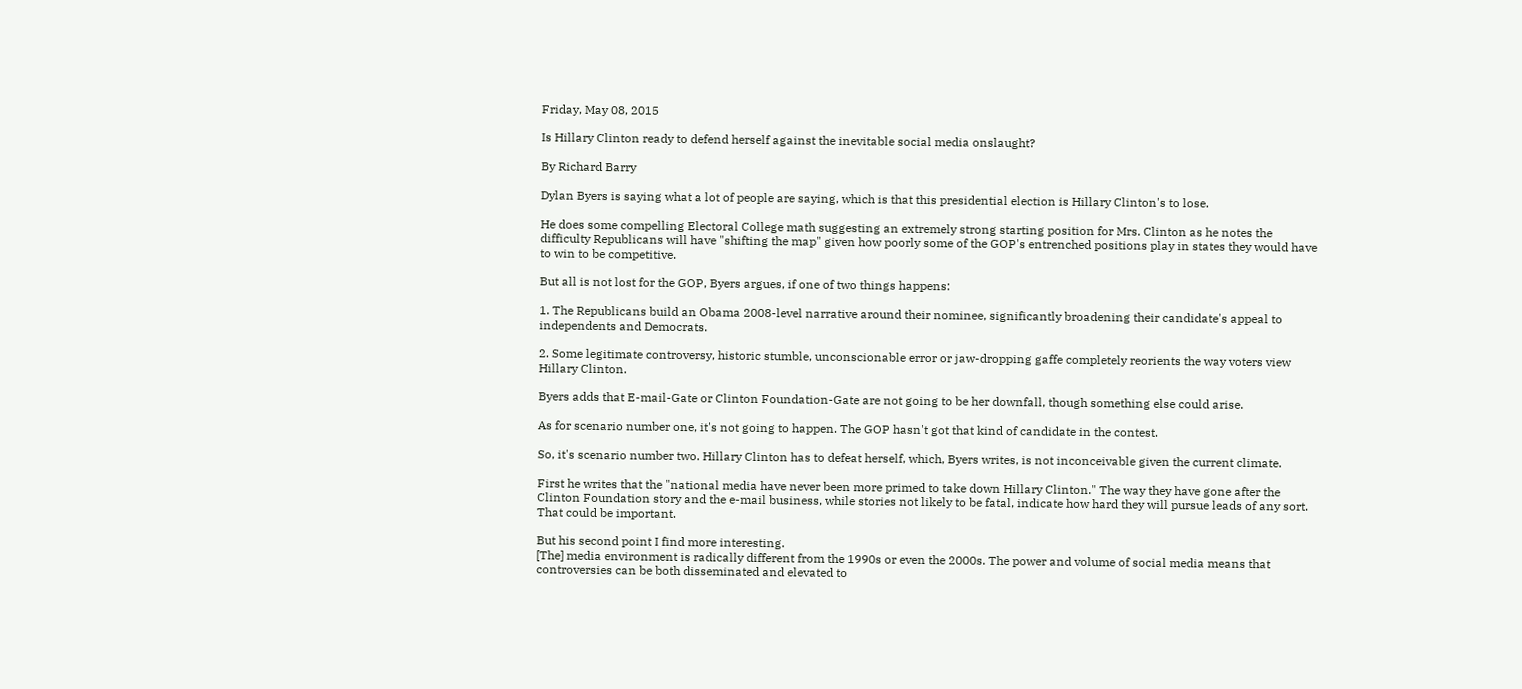Friday, May 08, 2015

Is Hillary Clinton ready to defend herself against the inevitable social media onslaught?

By Richard Barry

Dylan Byers is saying what a lot of people are saying, which is that this presidential election is Hillary Clinton's to lose.

He does some compelling Electoral College math suggesting an extremely strong starting position for Mrs. Clinton as he notes the difficulty Republicans will have "shifting the map" given how poorly some of the GOP's entrenched positions play in states they would have to win to be competitive.

But all is not lost for the GOP, Byers argues, if one of two things happens:

1. The Republicans build an Obama 2008-level narrative around their nominee, significantly broadening their candidate's appeal to independents and Democrats.

2. Some legitimate controversy, historic stumble, unconscionable error or jaw-dropping gaffe completely reorients the way voters view Hillary Clinton.

Byers adds that E-mail-Gate or Clinton Foundation-Gate are not going to be her downfall, though something else could arise.

As for scenario number one, it's not going to happen. The GOP hasn't got that kind of candidate in the contest.

So, it's scenario number two. Hillary Clinton has to defeat herself, which, Byers writes, is not inconceivable given the current climate.

First he writes that the "national media have never been more primed to take down Hillary Clinton." The way they have gone after the Clinton Foundation story and the e-mail business, while stories not likely to be fatal, indicate how hard they will pursue leads of any sort.  That could be important.

But his second point I find more interesting.
[The] media environment is radically different from the 1990s or even the 2000s. The power and volume of social media means that controversies can be both disseminated and elevated to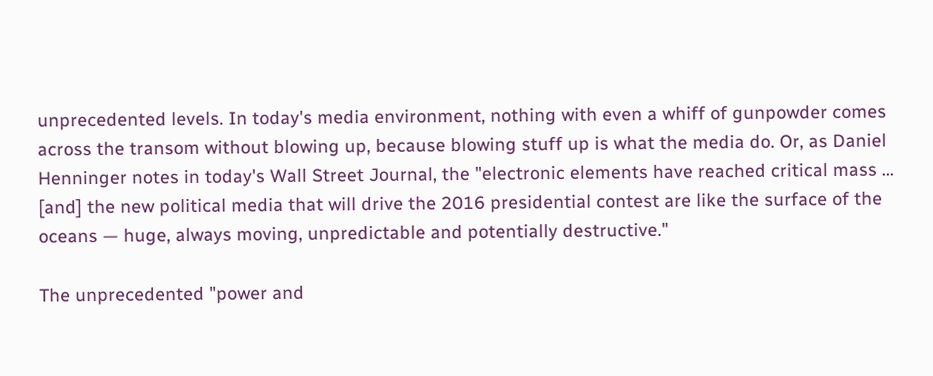unprecedented levels. In today's media environment, nothing with even a whiff of gunpowder comes across the transom without blowing up, because blowing stuff up is what the media do. Or, as Daniel Henninger notes in today's Wall Street Journal, the "electronic elements have reached critical mass ... [and] the new political media that will drive the 2016 presidential contest are like the surface of the oceans — huge, always moving, unpredictable and potentially destructive."

The unprecedented "power and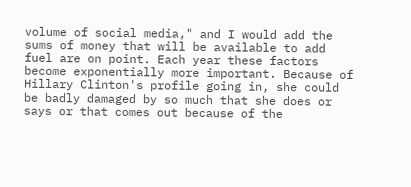volume of social media," and I would add the sums of money that will be available to add fuel are on point. Each year these factors become exponentially more important. Because of Hillary Clinton's profile going in, she could be badly damaged by so much that she does or says or that comes out because of the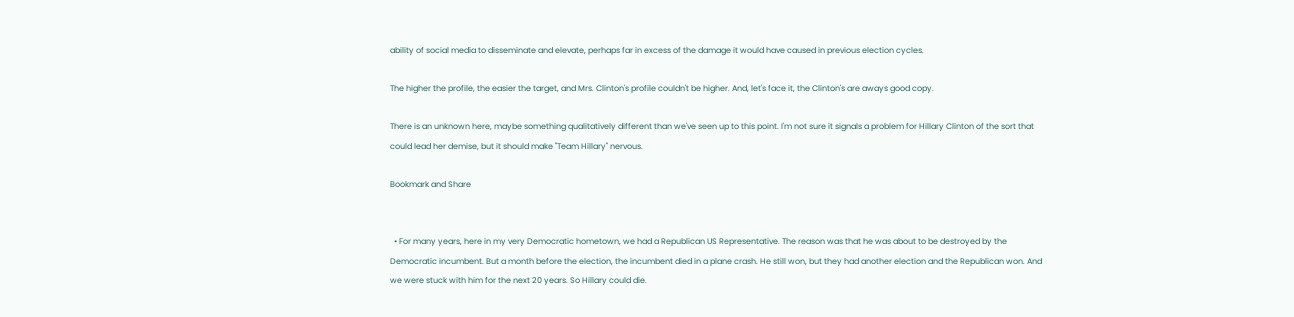ability of social media to disseminate and elevate, perhaps far in excess of the damage it would have caused in previous election cycles.

The higher the profile, the easier the target, and Mrs. Clinton's profile couldn't be higher. And, let's face it, the Clinton's are aways good copy.

There is an unknown here, maybe something qualitatively different than we've seen up to this point. I'm not sure it signals a problem for Hillary Clinton of the sort that could lead her demise, but it should make "Team Hillary" nervous.

Bookmark and Share


  • For many years, here in my very Democratic hometown, we had a Republican US Representative. The reason was that he was about to be destroyed by the Democratic incumbent. But a month before the election, the incumbent died in a plane crash. He still won, but they had another election and the Republican won. And we were stuck with him for the next 20 years. So Hillary could die.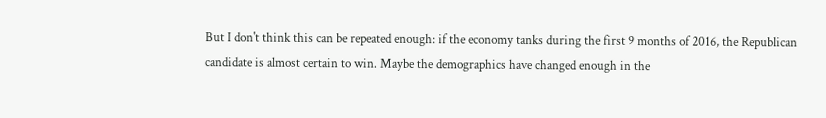But I don't think this can be repeated enough: if the economy tanks during the first 9 months of 2016, the Republican candidate is almost certain to win. Maybe the demographics have changed enough in the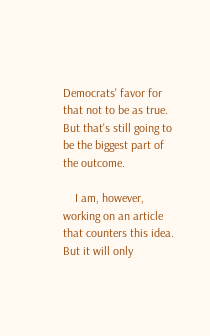Democrats' favor for that not to be as true. But that's still going to be the biggest part of the outcome.

    I am, however, working on an article that counters this idea. But it will only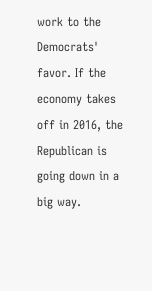work to the Democrats' favor. If the economy takes off in 2016, the Republican is going down in a big way.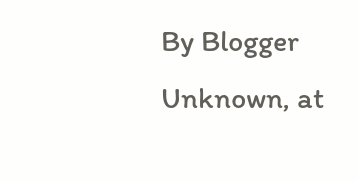By Blogger Unknown, at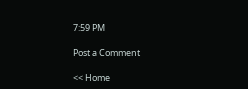7:59 PM

Post a Comment

<< Home